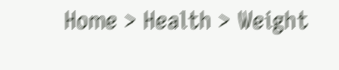Home > Health > Weight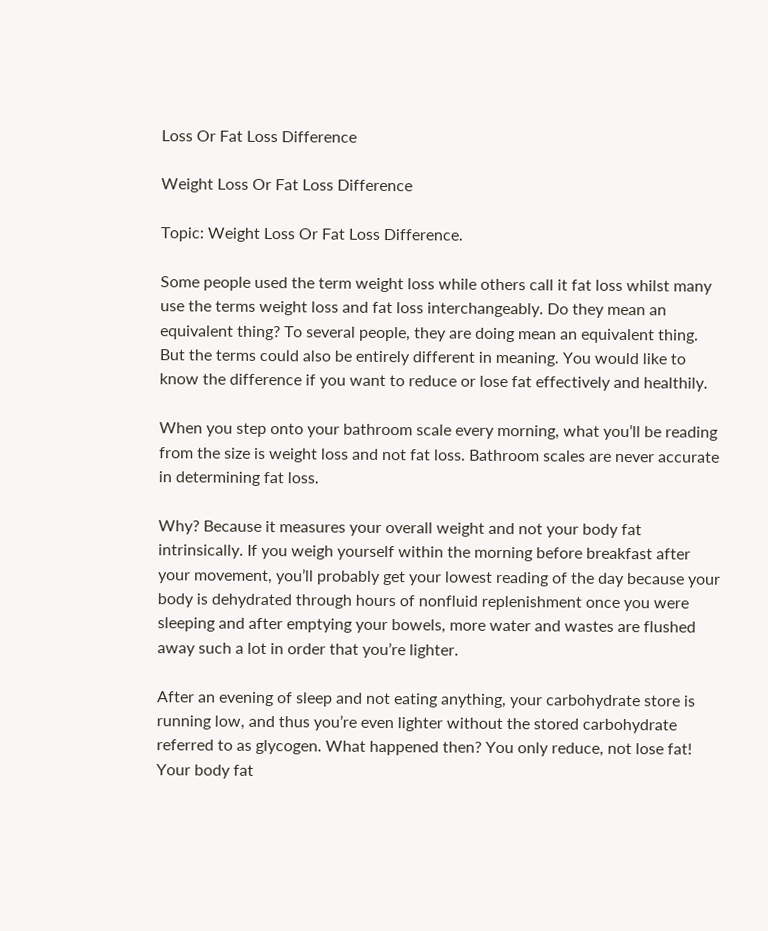Loss Or Fat Loss Difference

Weight Loss Or Fat Loss Difference

Topic: Weight Loss Or Fat Loss Difference.

Some people used the term weight loss while others call it fat loss whilst many use the terms weight loss and fat loss interchangeably. Do they mean an equivalent thing? To several people, they are doing mean an equivalent thing. But the terms could also be entirely different in meaning. You would like to know the difference if you want to reduce or lose fat effectively and healthily.

When you step onto your bathroom scale every morning, what you’ll be reading from the size is weight loss and not fat loss. Bathroom scales are never accurate in determining fat loss.

Why? Because it measures your overall weight and not your body fat intrinsically. If you weigh yourself within the morning before breakfast after your movement, you’ll probably get your lowest reading of the day because your body is dehydrated through hours of nonfluid replenishment once you were sleeping and after emptying your bowels, more water and wastes are flushed away such a lot in order that you’re lighter.

After an evening of sleep and not eating anything, your carbohydrate store is running low, and thus you’re even lighter without the stored carbohydrate referred to as glycogen. What happened then? You only reduce, not lose fat! Your body fat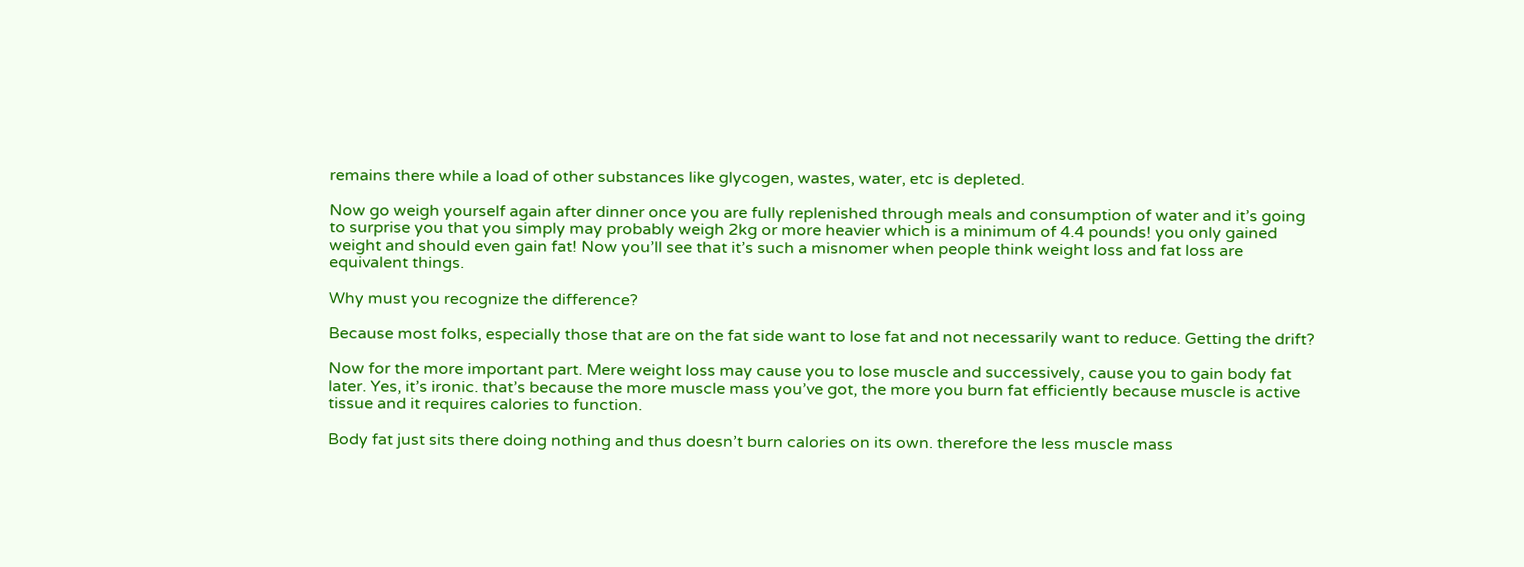remains there while a load of other substances like glycogen, wastes, water, etc is depleted.

Now go weigh yourself again after dinner once you are fully replenished through meals and consumption of water and it’s going to surprise you that you simply may probably weigh 2kg or more heavier which is a minimum of 4.4 pounds! you only gained weight and should even gain fat! Now you’ll see that it’s such a misnomer when people think weight loss and fat loss are equivalent things.

Why must you recognize the difference?

Because most folks, especially those that are on the fat side want to lose fat and not necessarily want to reduce. Getting the drift?

Now for the more important part. Mere weight loss may cause you to lose muscle and successively, cause you to gain body fat later. Yes, it’s ironic. that’s because the more muscle mass you’ve got, the more you burn fat efficiently because muscle is active tissue and it requires calories to function.

Body fat just sits there doing nothing and thus doesn’t burn calories on its own. therefore the less muscle mass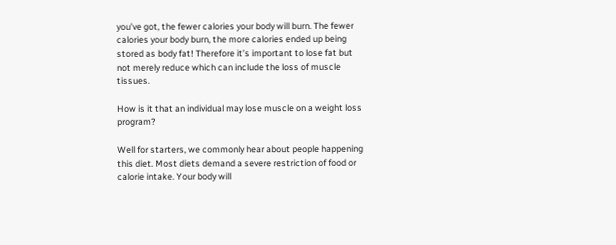you’ve got, the fewer calories your body will burn. The fewer calories your body burn, the more calories ended up being stored as body fat! Therefore it’s important to lose fat but not merely reduce which can include the loss of muscle tissues.

How is it that an individual may lose muscle on a weight loss program?

Well for starters, we commonly hear about people happening this diet. Most diets demand a severe restriction of food or calorie intake. Your body will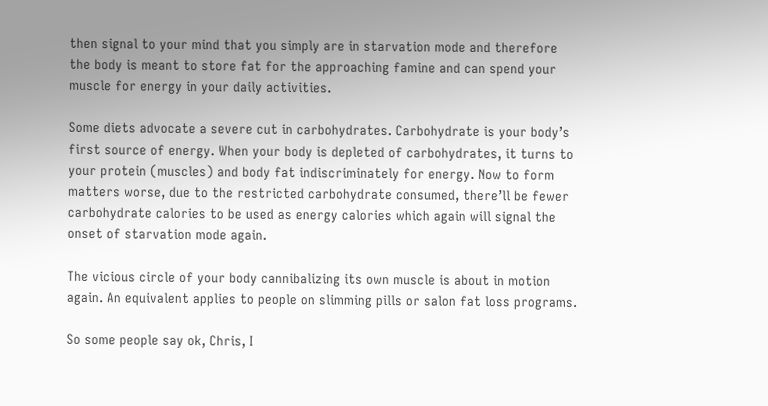then signal to your mind that you simply are in starvation mode and therefore the body is meant to store fat for the approaching famine and can spend your muscle for energy in your daily activities.

Some diets advocate a severe cut in carbohydrates. Carbohydrate is your body’s first source of energy. When your body is depleted of carbohydrates, it turns to your protein (muscles) and body fat indiscriminately for energy. Now to form matters worse, due to the restricted carbohydrate consumed, there’ll be fewer carbohydrate calories to be used as energy calories which again will signal the onset of starvation mode again.

The vicious circle of your body cannibalizing its own muscle is about in motion again. An equivalent applies to people on slimming pills or salon fat loss programs.

So some people say ok, Chris, I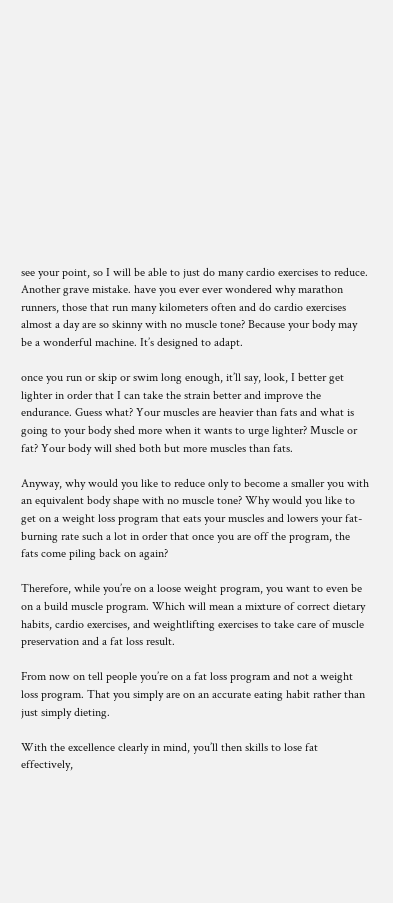see your point, so I will be able to just do many cardio exercises to reduce. Another grave mistake. have you ever ever wondered why marathon runners, those that run many kilometers often and do cardio exercises almost a day are so skinny with no muscle tone? Because your body may be a wonderful machine. It’s designed to adapt.

once you run or skip or swim long enough, it’ll say, look, I better get lighter in order that I can take the strain better and improve the endurance. Guess what? Your muscles are heavier than fats and what is going to your body shed more when it wants to urge lighter? Muscle or fat? Your body will shed both but more muscles than fats.

Anyway, why would you like to reduce only to become a smaller you with an equivalent body shape with no muscle tone? Why would you like to get on a weight loss program that eats your muscles and lowers your fat-burning rate such a lot in order that once you are off the program, the fats come piling back on again?

Therefore, while you’re on a loose weight program, you want to even be on a build muscle program. Which will mean a mixture of correct dietary habits, cardio exercises, and weightlifting exercises to take care of muscle preservation and a fat loss result.

From now on tell people you’re on a fat loss program and not a weight loss program. That you simply are on an accurate eating habit rather than just simply dieting.

With the excellence clearly in mind, you’ll then skills to lose fat effectively,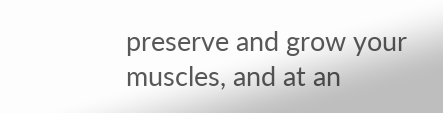preserve and grow your muscles, and at an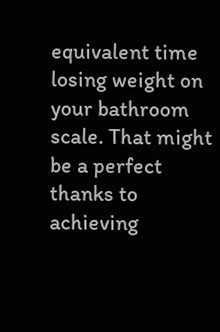equivalent time losing weight on your bathroom scale. That might be a perfect thanks to achieving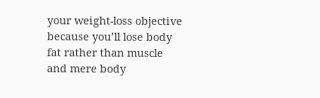your weight-loss objective because you’ll lose body fat rather than muscle and mere body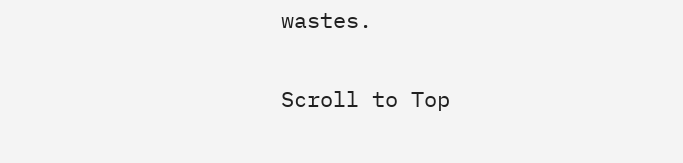wastes.

Scroll to Top